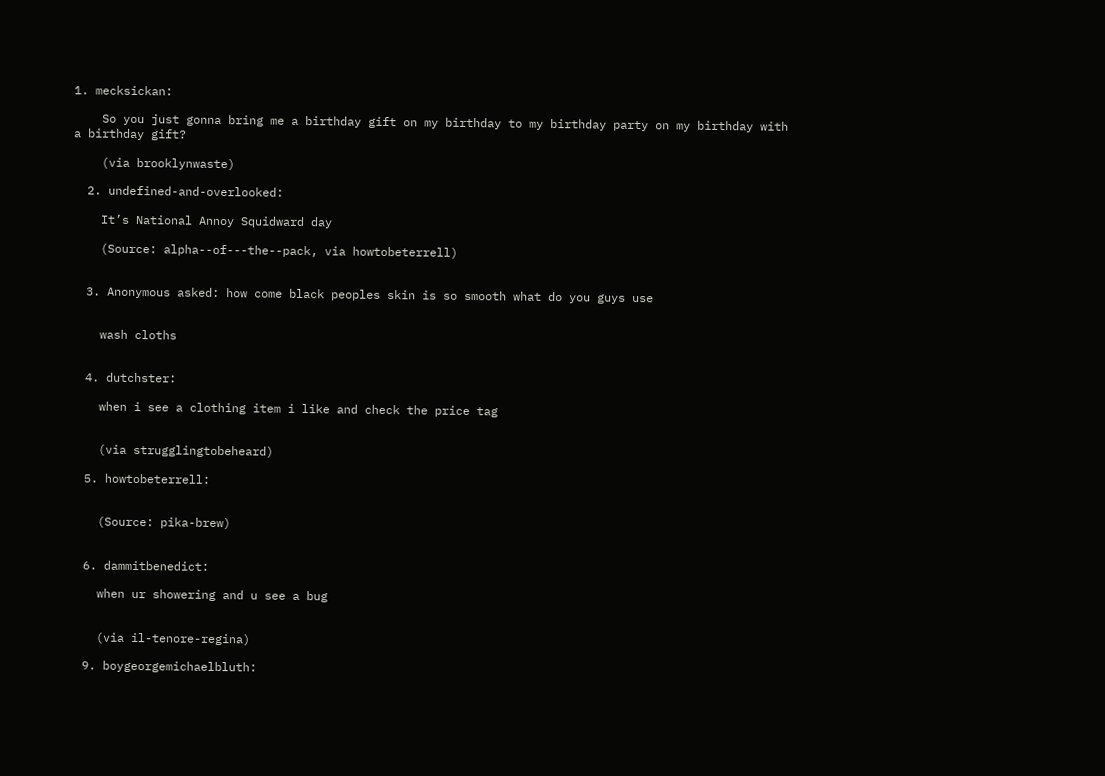1. mecksickan:

    So you just gonna bring me a birthday gift on my birthday to my birthday party on my birthday with a birthday gift?

    (via brooklynwaste)

  2. undefined-and-overlooked:

    It’s National Annoy Squidward day

    (Source: alpha--of---the--pack, via howtobeterrell)


  3. Anonymous asked: how come black peoples skin is so smooth what do you guys use


    wash cloths


  4. dutchster:

    when i see a clothing item i like and check the price tag


    (via strugglingtobeheard)

  5. howtobeterrell:


    (Source: pika-brew)


  6. dammitbenedict:

    when ur showering and u see a bug


    (via il-tenore-regina)

  9. boygeorgemichaelbluth: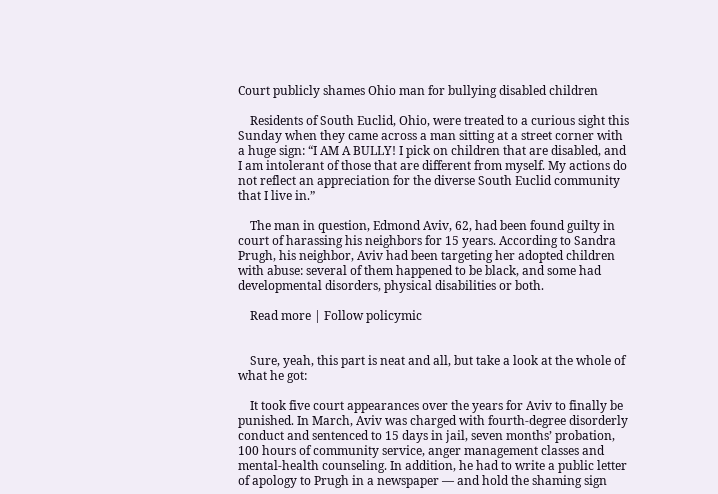Court publicly shames Ohio man for bullying disabled children

    Residents of South Euclid, Ohio, were treated to a curious sight this Sunday when they came across a man sitting at a street corner with a huge sign: “I AM A BULLY! I pick on children that are disabled, and I am intolerant of those that are different from myself. My actions do not reflect an appreciation for the diverse South Euclid community that I live in.”

    The man in question, Edmond Aviv, 62, had been found guilty in court of harassing his neighbors for 15 years. According to Sandra Prugh, his neighbor, Aviv had been targeting her adopted children with abuse: several of them happened to be black, and some had developmental disorders, physical disabilities or both.

    Read more | Follow policymic


    Sure, yeah, this part is neat and all, but take a look at the whole of what he got:

    It took five court appearances over the years for Aviv to finally be punished. In March, Aviv was charged with fourth-degree disorderly conduct and sentenced to 15 days in jail, seven months’ probation, 100 hours of community service, anger management classes and mental-health counseling. In addition, he had to write a public letter of apology to Prugh in a newspaper — and hold the shaming sign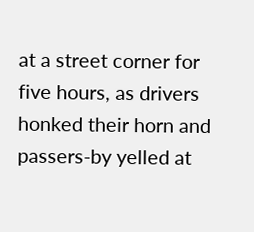at a street corner for five hours, as drivers honked their horn and passers-by yelled at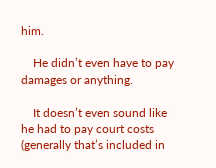him.

    He didn’t even have to pay damages or anything.

    It doesn’t even sound like he had to pay court costs (generally that’s included in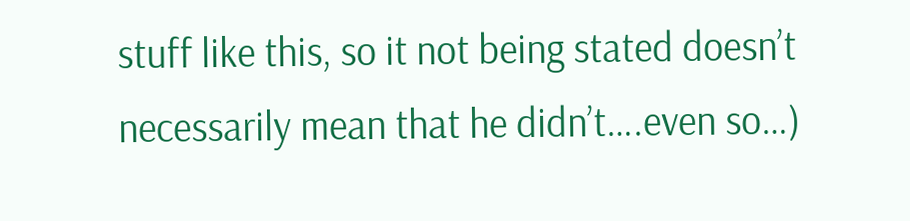stuff like this, so it not being stated doesn’t necessarily mean that he didn’t….even so…)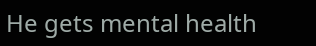He gets mental health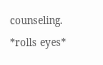counseling. *rolls eyes*